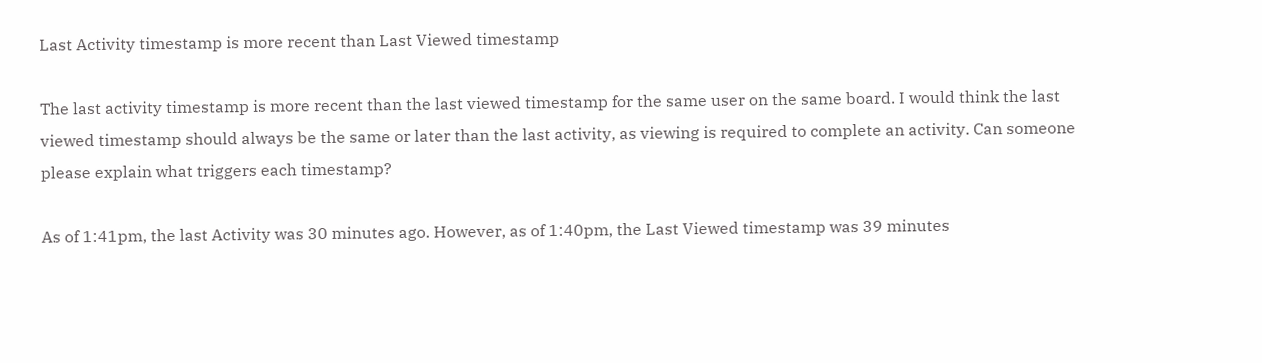Last Activity timestamp is more recent than Last Viewed timestamp

The last activity timestamp is more recent than the last viewed timestamp for the same user on the same board. I would think the last viewed timestamp should always be the same or later than the last activity, as viewing is required to complete an activity. Can someone please explain what triggers each timestamp?

As of 1:41pm, the last Activity was 30 minutes ago. However, as of 1:40pm, the Last Viewed timestamp was 39 minutes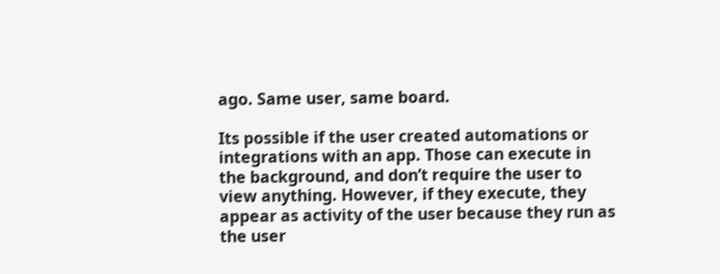ago. Same user, same board.

Its possible if the user created automations or integrations with an app. Those can execute in the background, and don’t require the user to view anything. However, if they execute, they appear as activity of the user because they run as the user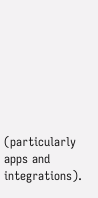(particularly apps and integrations).